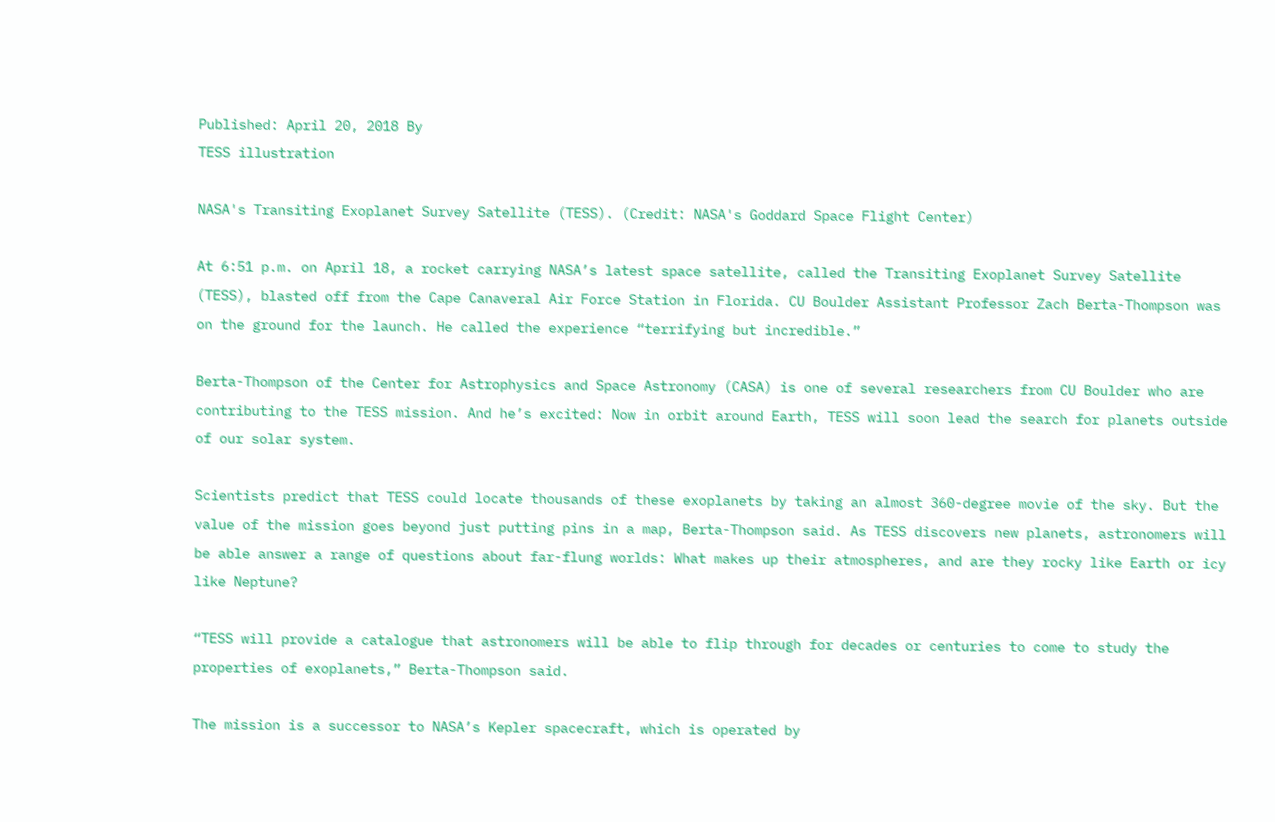Published: April 20, 2018 By
TESS illustration

NASA's Transiting Exoplanet Survey Satellite (TESS). (Credit: NASA's Goddard Space Flight Center)

At 6:51 p.m. on April 18, a rocket carrying NASA’s latest space satellite, called the Transiting Exoplanet Survey Satellite (TESS), blasted off from the Cape Canaveral Air Force Station in Florida. CU Boulder Assistant Professor Zach Berta-Thompson was on the ground for the launch. He called the experience “terrifying but incredible.”

Berta-Thompson of the Center for Astrophysics and Space Astronomy (CASA) is one of several researchers from CU Boulder who are contributing to the TESS mission. And he’s excited: Now in orbit around Earth, TESS will soon lead the search for planets outside of our solar system.

Scientists predict that TESS could locate thousands of these exoplanets by taking an almost 360-degree movie of the sky. But the value of the mission goes beyond just putting pins in a map, Berta-Thompson said. As TESS discovers new planets, astronomers will be able answer a range of questions about far-flung worlds: What makes up their atmospheres, and are they rocky like Earth or icy like Neptune?

“TESS will provide a catalogue that astronomers will be able to flip through for decades or centuries to come to study the properties of exoplanets,” Berta-Thompson said.

The mission is a successor to NASA’s Kepler spacecraft, which is operated by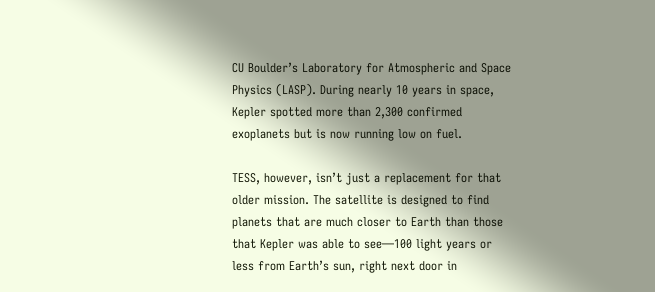CU Boulder’s Laboratory for Atmospheric and Space Physics (LASP). During nearly 10 years in space, Kepler spotted more than 2,300 confirmed exoplanets but is now running low on fuel.

TESS, however, isn’t just a replacement for that older mission. The satellite is designed to find planets that are much closer to Earth than those that Kepler was able to see—100 light years or less from Earth’s sun, right next door in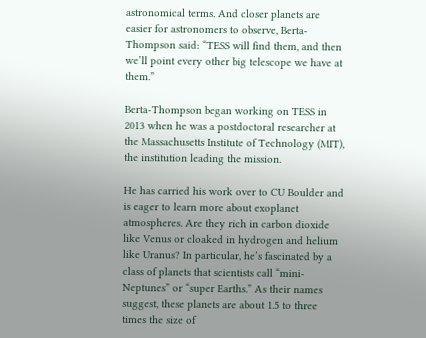astronomical terms. And closer planets are easier for astronomers to observe, Berta-Thompson said: “TESS will find them, and then we’ll point every other big telescope we have at them.”

Berta-Thompson began working on TESS in 2013 when he was a postdoctoral researcher at the Massachusetts Institute of Technology (MIT), the institution leading the mission.

He has carried his work over to CU Boulder and is eager to learn more about exoplanet atmospheres. Are they rich in carbon dioxide like Venus or cloaked in hydrogen and helium like Uranus? In particular, he’s fascinated by a class of planets that scientists call “mini-Neptunes” or “super Earths.” As their names suggest, these planets are about 1.5 to three times the size of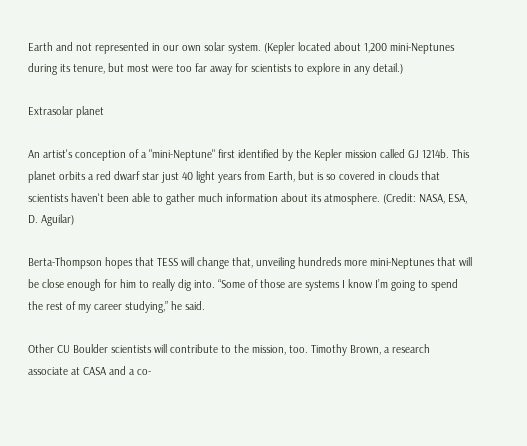Earth and not represented in our own solar system. (Kepler located about 1,200 mini-Neptunes during its tenure, but most were too far away for scientists to explore in any detail.)

Extrasolar planet

An artist's conception of a "mini-Neptune" first identified by the Kepler mission called GJ 1214b. This planet orbits a red dwarf star just 40 light years from Earth, but is so covered in clouds that scientists haven't been able to gather much information about its atmosphere. (Credit: NASA, ESA, D. Aguilar)

Berta-Thompson hopes that TESS will change that, unveiling hundreds more mini-Neptunes that will be close enough for him to really dig into. “Some of those are systems I know I’m going to spend the rest of my career studying,” he said.

Other CU Boulder scientists will contribute to the mission, too. Timothy Brown, a research associate at CASA and a co-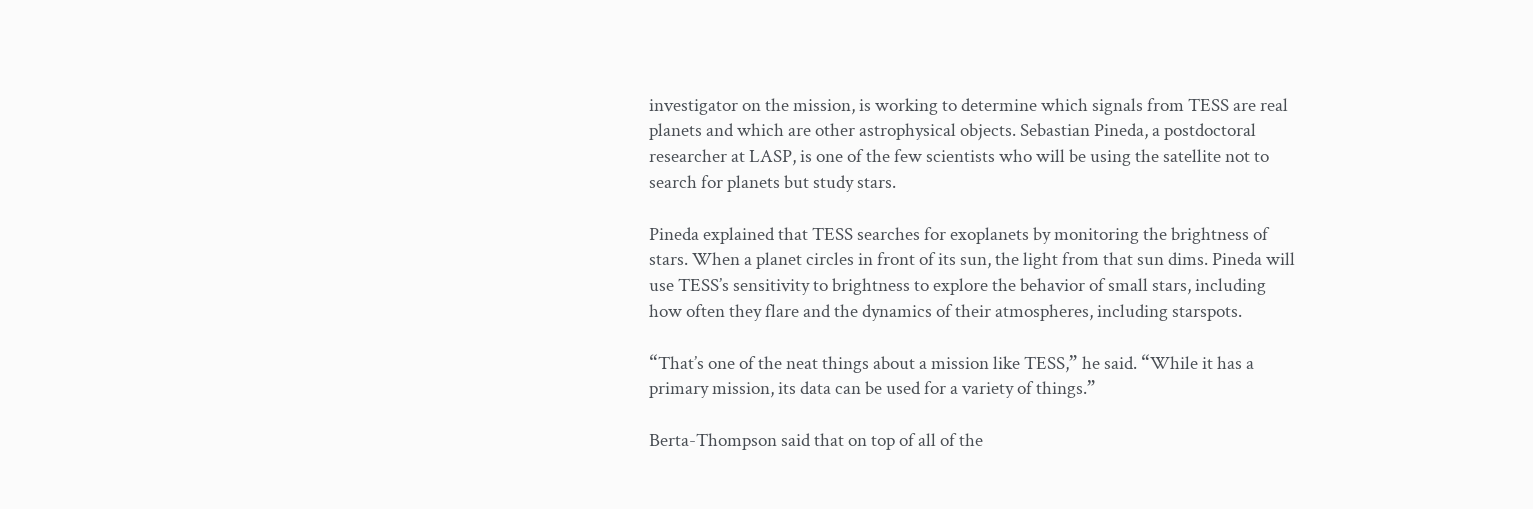investigator on the mission, is working to determine which signals from TESS are real planets and which are other astrophysical objects. Sebastian Pineda, a postdoctoral researcher at LASP, is one of the few scientists who will be using the satellite not to search for planets but study stars.

Pineda explained that TESS searches for exoplanets by monitoring the brightness of stars. When a planet circles in front of its sun, the light from that sun dims. Pineda will use TESS’s sensitivity to brightness to explore the behavior of small stars, including how often they flare and the dynamics of their atmospheres, including starspots.

“That’s one of the neat things about a mission like TESS,” he said. “While it has a primary mission, its data can be used for a variety of things.”

Berta-Thompson said that on top of all of the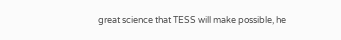great science that TESS will make possible, he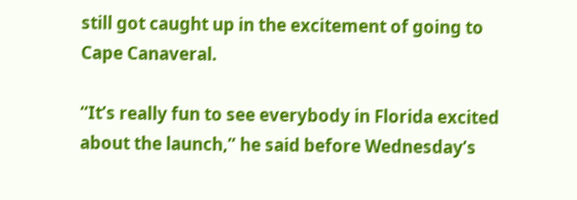still got caught up in the excitement of going to Cape Canaveral.

“It’s really fun to see everybody in Florida excited about the launch,” he said before Wednesday’s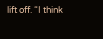lift off. “I think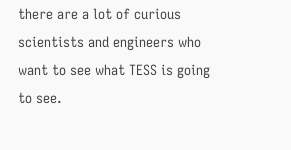there are a lot of curious scientists and engineers who want to see what TESS is going to see.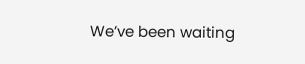We’ve been waiting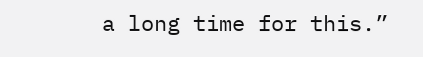a long time for this.”